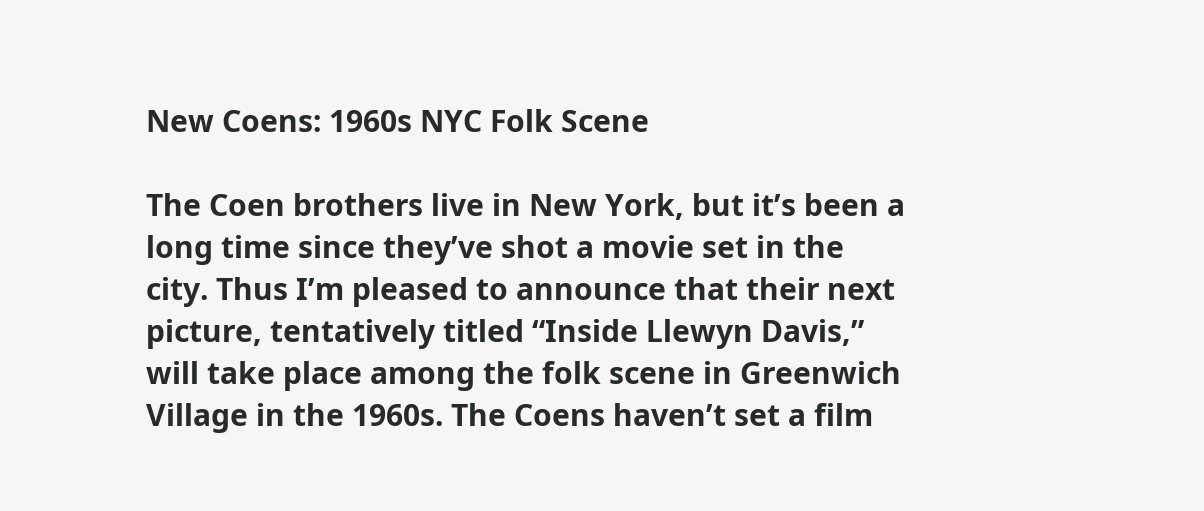New Coens: 1960s NYC Folk Scene

The Coen brothers live in New York, but it’s been a long time since they’ve shot a movie set in the city. Thus I’m pleased to announce that their next picture, tentatively titled “Inside Llewyn Davis,” will take place among the folk scene in Greenwich Village in the 1960s. The Coens haven’t set a film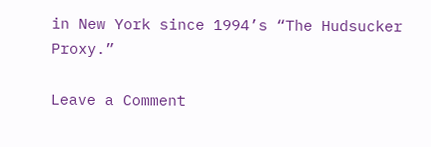in New York since 1994’s “The Hudsucker Proxy.”

Leave a Comment